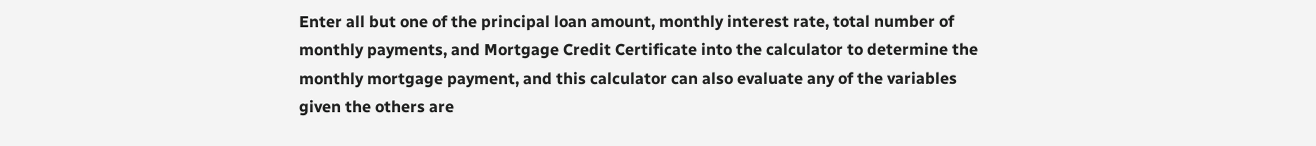Enter all but one of the principal loan amount, monthly interest rate, total number of monthly payments, and Mortgage Credit Certificate into the calculator to determine the monthly mortgage payment, and this calculator can also evaluate any of the variables given the others are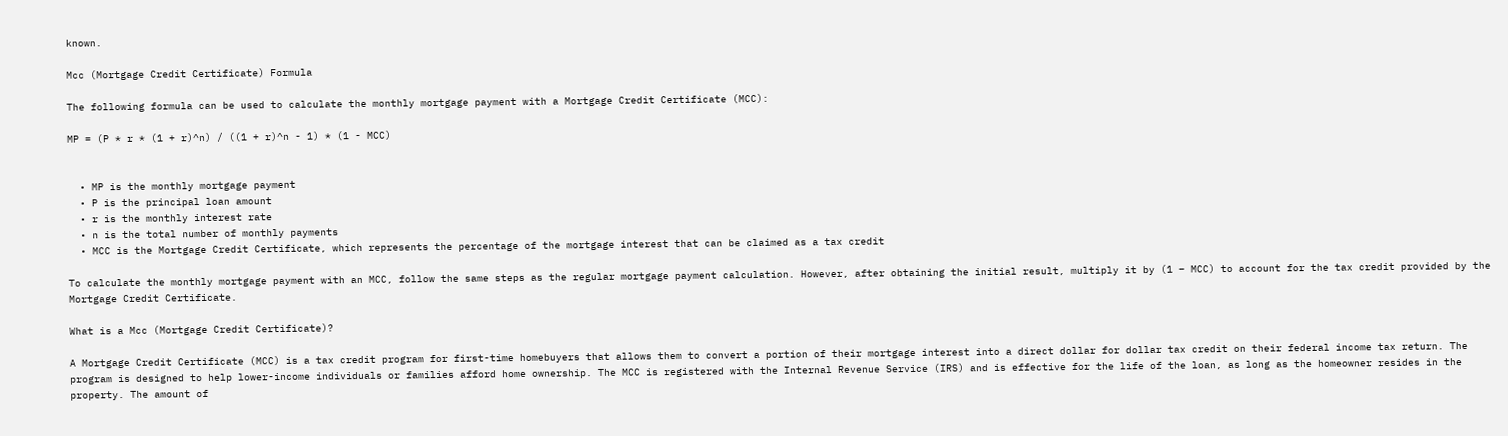known.

Mcc (Mortgage Credit Certificate) Formula

The following formula can be used to calculate the monthly mortgage payment with a Mortgage Credit Certificate (MCC):

MP = (P * r * (1 + r)^n) / ((1 + r)^n - 1) * (1 - MCC)


  • MP is the monthly mortgage payment
  • P is the principal loan amount
  • r is the monthly interest rate
  • n is the total number of monthly payments
  • MCC is the Mortgage Credit Certificate, which represents the percentage of the mortgage interest that can be claimed as a tax credit

To calculate the monthly mortgage payment with an MCC, follow the same steps as the regular mortgage payment calculation. However, after obtaining the initial result, multiply it by (1 – MCC) to account for the tax credit provided by the Mortgage Credit Certificate.

What is a Mcc (Mortgage Credit Certificate)?

A Mortgage Credit Certificate (MCC) is a tax credit program for first-time homebuyers that allows them to convert a portion of their mortgage interest into a direct dollar for dollar tax credit on their federal income tax return. The program is designed to help lower-income individuals or families afford home ownership. The MCC is registered with the Internal Revenue Service (IRS) and is effective for the life of the loan, as long as the homeowner resides in the property. The amount of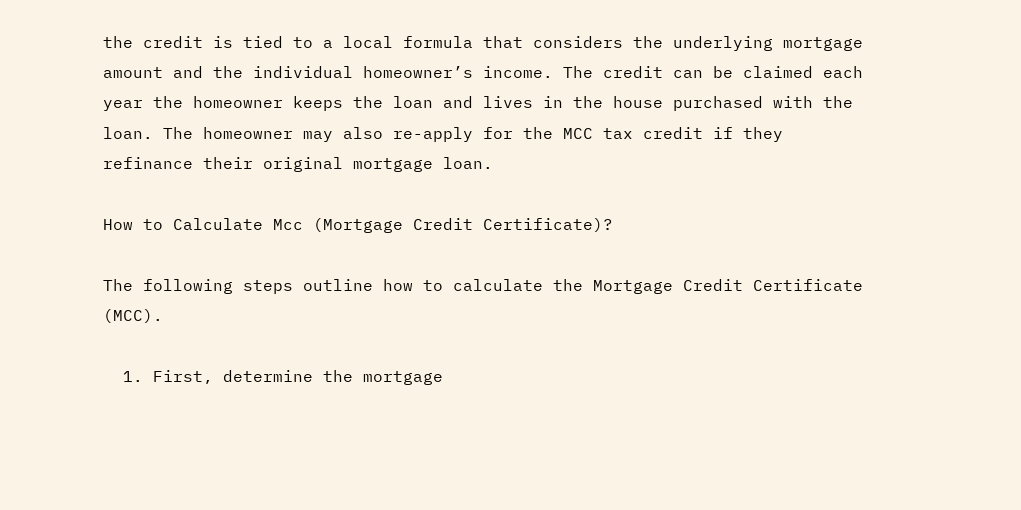the credit is tied to a local formula that considers the underlying mortgage amount and the individual homeowner’s income. The credit can be claimed each year the homeowner keeps the loan and lives in the house purchased with the loan. The homeowner may also re-apply for the MCC tax credit if they refinance their original mortgage loan.

How to Calculate Mcc (Mortgage Credit Certificate)?

The following steps outline how to calculate the Mortgage Credit Certificate (MCC).

  1. First, determine the mortgage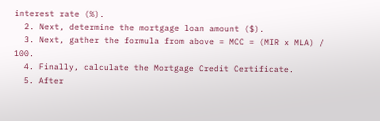interest rate (%).
  2. Next, determine the mortgage loan amount ($).
  3. Next, gather the formula from above = MCC = (MIR x MLA) / 100.
  4. Finally, calculate the Mortgage Credit Certificate.
  5. After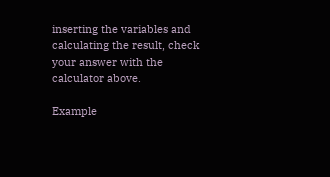inserting the variables and calculating the result, check your answer with the calculator above.

Example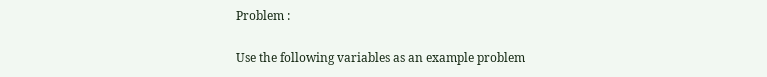Problem :

Use the following variables as an example problem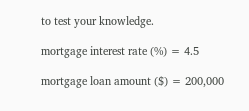to test your knowledge.

mortgage interest rate (%) = 4.5

mortgage loan amount ($) = 200,000